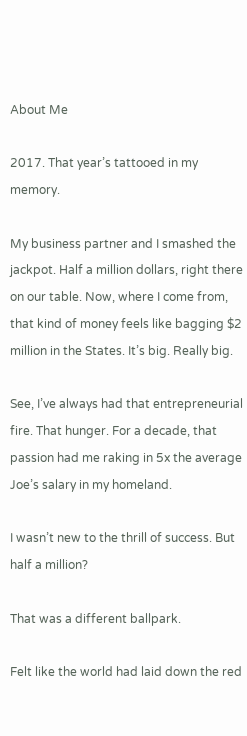About Me

2017. That year’s tattooed in my memory.

My business partner and I smashed the jackpot. Half a million dollars, right there on our table. Now, where I come from, that kind of money feels like bagging $2 million in the States. It’s big. Really big.

See, I’ve always had that entrepreneurial fire. That hunger. For a decade, that passion had me raking in 5x the average Joe’s salary in my homeland.

I wasn’t new to the thrill of success. But half a million?

That was a different ballpark.

Felt like the world had laid down the red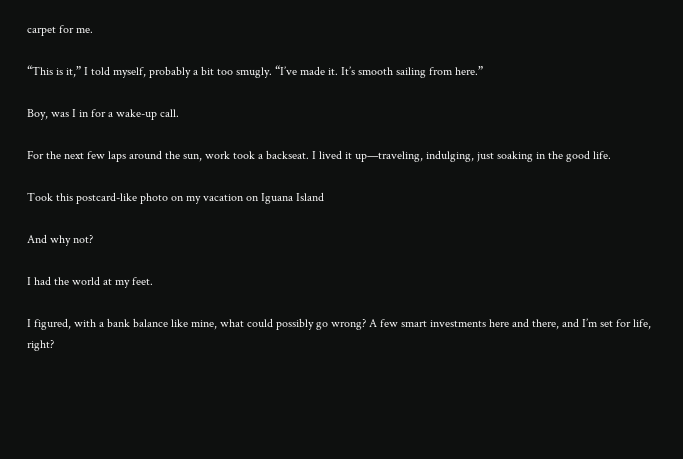carpet for me.

“This is it,” I told myself, probably a bit too smugly. “I’ve made it. It’s smooth sailing from here.”

Boy, was I in for a wake-up call.

For the next few laps around the sun, work took a backseat. I lived it up—traveling, indulging, just soaking in the good life.

Took this postcard-like photo on my vacation on Iguana Island

And why not?

I had the world at my feet.

I figured, with a bank balance like mine, what could possibly go wrong? A few smart investments here and there, and I’m set for life, right?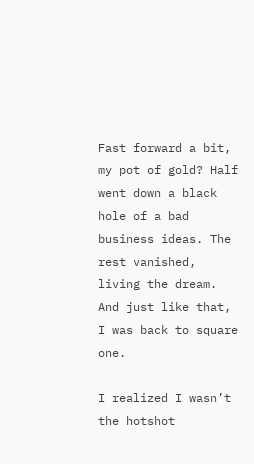Fast forward a bit, my pot of gold? Half went down a black hole of a bad business ideas. The rest vanished, living the dream. And just like that, I was back to square one.

I realized I wasn’t the hotshot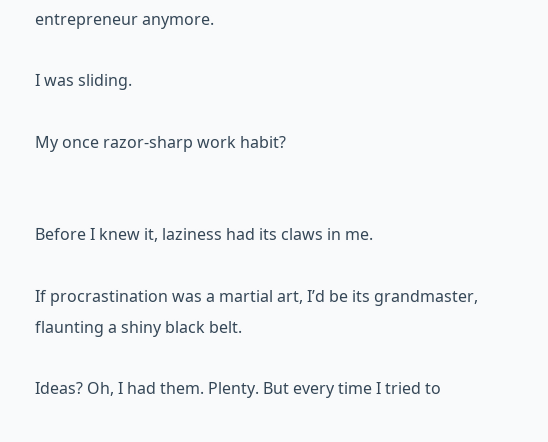entrepreneur anymore.

I was sliding.

My once razor-sharp work habit?


Before I knew it, laziness had its claws in me.

If procrastination was a martial art, I’d be its grandmaster, flaunting a shiny black belt.

Ideas? Oh, I had them. Plenty. But every time I tried to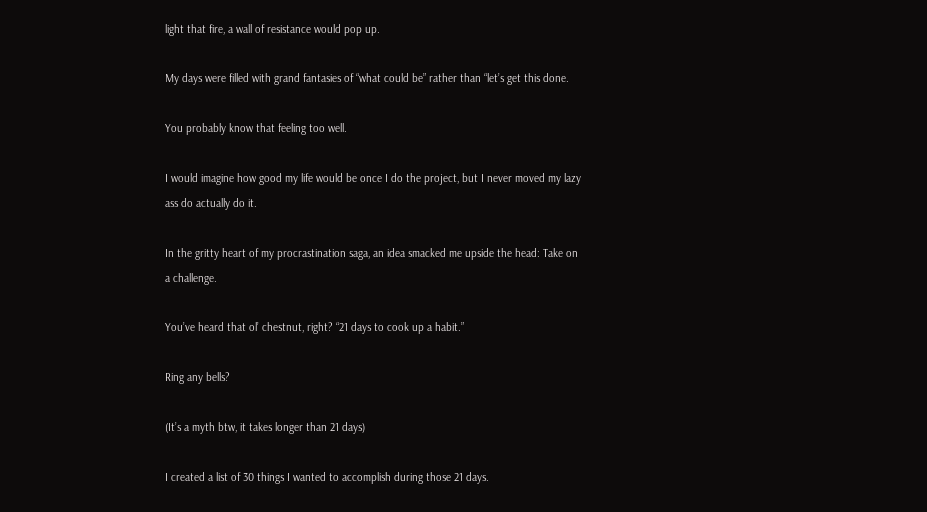light that fire, a wall of resistance would pop up.

My days were filled with grand fantasies of “what could be” rather than “let’s get this done.

You probably know that feeling too well.

I would imagine how good my life would be once I do the project, but I never moved my lazy ass do actually do it.

In the gritty heart of my procrastination saga, an idea smacked me upside the head: Take on a challenge.

You’ve heard that ol’ chestnut, right? “21 days to cook up a habit.”

Ring any bells?

(It’s a myth btw, it takes longer than 21 days)

I created a list of 30 things I wanted to accomplish during those 21 days.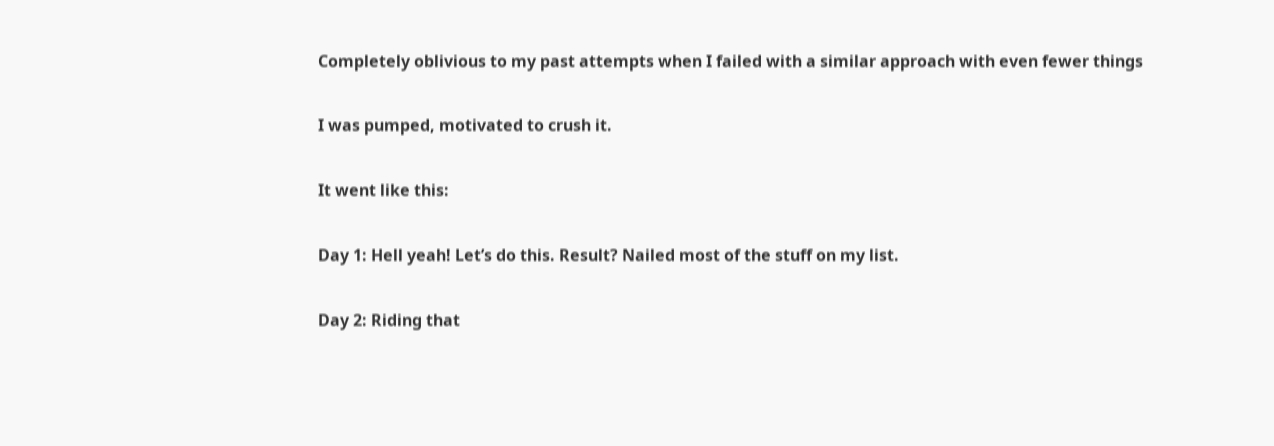Completely oblivious to my past attempts when I failed with a similar approach with even fewer things

I was pumped, motivated to crush it.

It went like this:

Day 1: Hell yeah! Let’s do this. Result? Nailed most of the stuff on my list.

Day 2: Riding that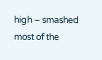high – smashed most of the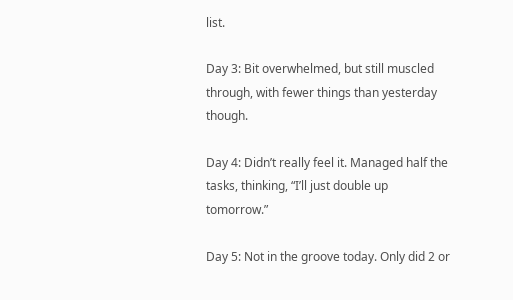list.

Day 3: Bit overwhelmed, but still muscled through, with fewer things than yesterday though.

Day 4: Didn’t really feel it. Managed half the tasks, thinking, “I’ll just double up tomorrow.”

Day 5: Not in the groove today. Only did 2 or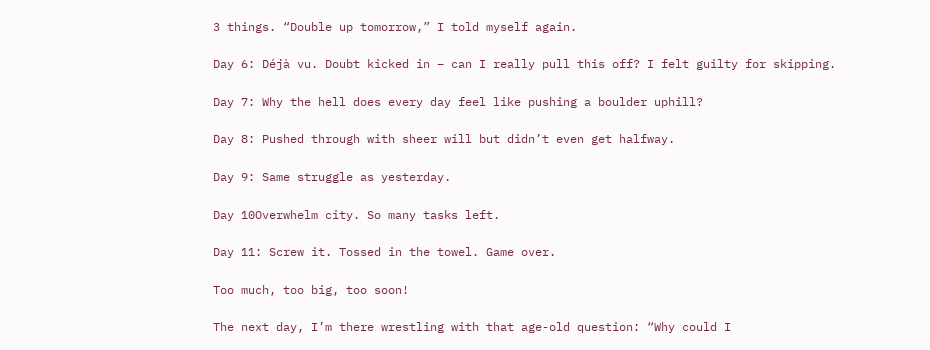3 things. “Double up tomorrow,” I told myself again.

Day 6: Déjà vu. Doubt kicked in – can I really pull this off? I felt guilty for skipping.

Day 7: Why the hell does every day feel like pushing a boulder uphill?

Day 8: Pushed through with sheer will but didn’t even get halfway.

Day 9: Same struggle as yesterday.

Day 10Overwhelm city. So many tasks left.

Day 11: Screw it. Tossed in the towel. Game over.

Too much, too big, too soon!

The next day, I’m there wrestling with that age-old question: “Why could I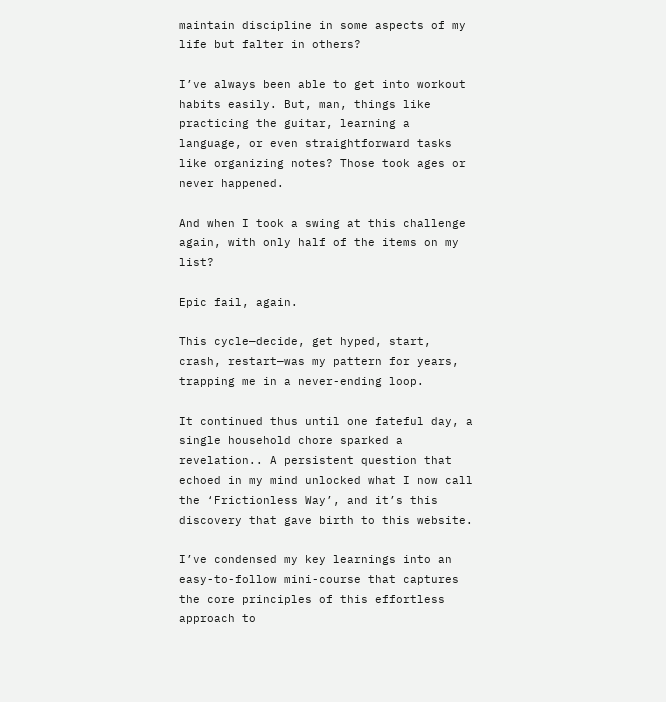maintain discipline in some aspects of my life but falter in others?

I’ve always been able to get into workout habits easily. But, man, things like practicing the guitar, learning a language, or even straightforward tasks like organizing notes? Those took ages or never happened.

And when I took a swing at this challenge again, with only half of the items on my list?

Epic fail, again.

This cycle—decide, get hyped, start, crash, restart—was my pattern for years, trapping me in a never-ending loop.

It continued thus until one fateful day, a single household chore sparked a revelation.. A persistent question that echoed in my mind unlocked what I now call the ‘Frictionless Way’, and it’s this discovery that gave birth to this website.

I’ve condensed my key learnings into an easy-to-follow mini-course that captures the core principles of this effortless approach to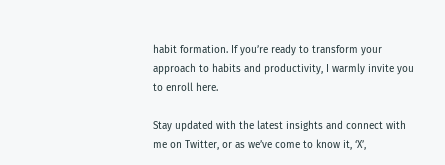habit formation. If you’re ready to transform your approach to habits and productivity, I warmly invite you to enroll here.

Stay updated with the latest insights and connect with me on Twitter, or as we’ve come to know it, ‘X’,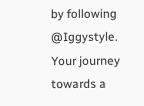by following @Iggystyle. Your journey towards a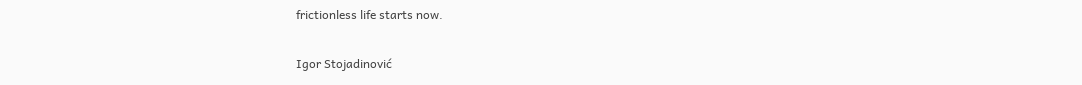frictionless life starts now.

Igor Stojadinović